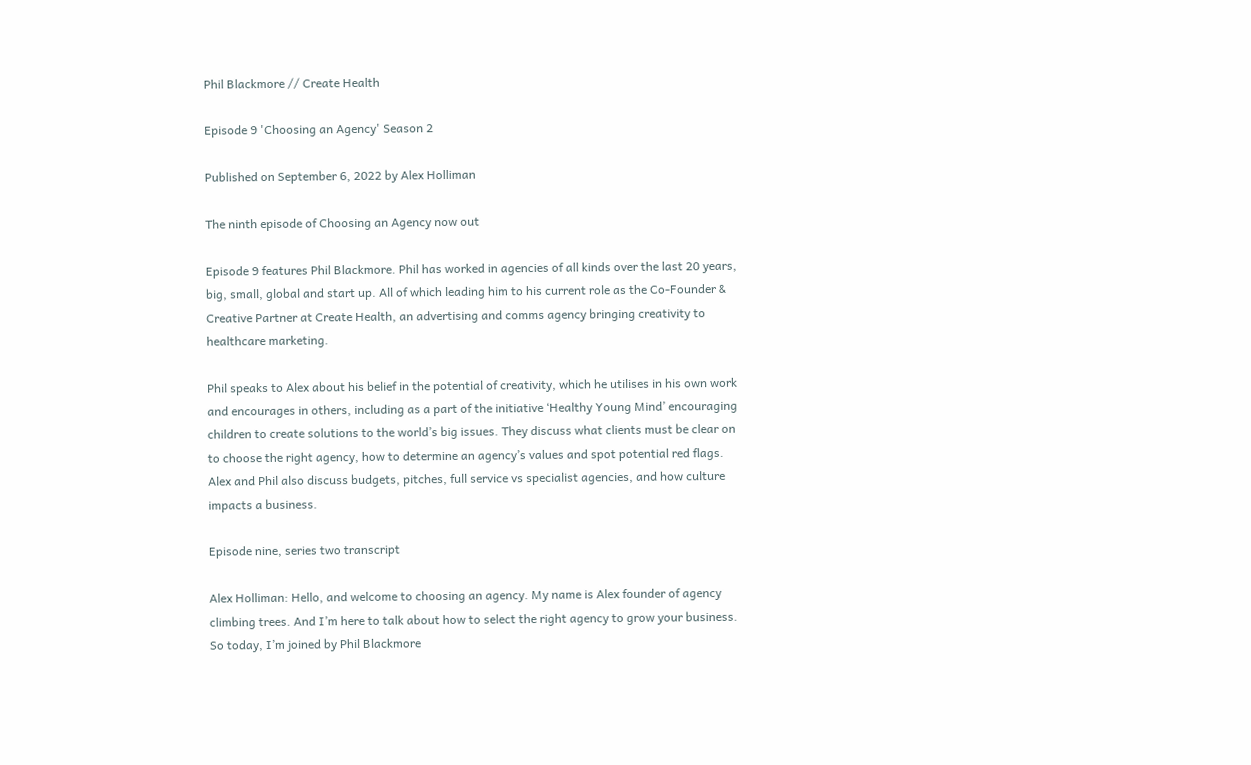Phil Blackmore // Create Health

Episode 9 'Choosing an Agency' Season 2

Published on September 6, 2022 by Alex Holliman

The ninth episode of Choosing an Agency now out

Episode 9 features Phil Blackmore. Phil has worked in agencies of all kinds over the last 20 years, big, small, global and start up. All of which leading him to his current role as the Co-Founder & Creative Partner at Create Health, an advertising and comms agency bringing creativity to healthcare marketing.

Phil speaks to Alex about his belief in the potential of creativity, which he utilises in his own work and encourages in others, including as a part of the initiative ‘Healthy Young Mind’ encouraging children to create solutions to the world’s big issues. They discuss what clients must be clear on to choose the right agency, how to determine an agency’s values and spot potential red flags. Alex and Phil also discuss budgets, pitches, full service vs specialist agencies, and how culture impacts a business.

Episode nine, series two transcript

Alex Holliman: Hello, and welcome to choosing an agency. My name is Alex founder of agency climbing trees. And I’m here to talk about how to select the right agency to grow your business. So today, I’m joined by Phil Blackmore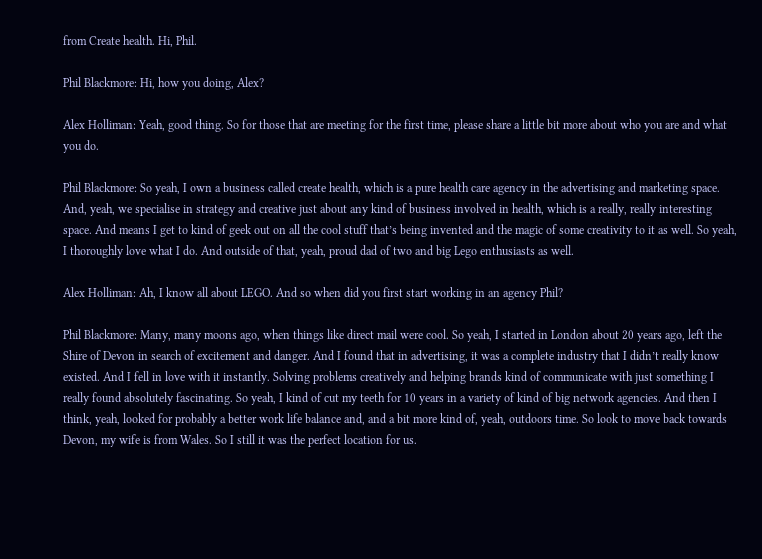from Create health. Hi, Phil.

Phil Blackmore: Hi, how you doing, Alex?

Alex Holliman: Yeah, good thing. So for those that are meeting for the first time, please share a little bit more about who you are and what you do.

Phil Blackmore: So yeah, I own a business called create health, which is a pure health care agency in the advertising and marketing space. And, yeah, we specialise in strategy and creative just about any kind of business involved in health, which is a really, really interesting space. And means I get to kind of geek out on all the cool stuff that’s being invented and the magic of some creativity to it as well. So yeah, I thoroughly love what I do. And outside of that, yeah, proud dad of two and big Lego enthusiasts as well.

Alex Holliman: Ah, I know all about LEGO. And so when did you first start working in an agency Phil?

Phil Blackmore: Many, many moons ago, when things like direct mail were cool. So yeah, I started in London about 20 years ago, left the Shire of Devon in search of excitement and danger. And I found that in advertising, it was a complete industry that I didn’t really know existed. And I fell in love with it instantly. Solving problems creatively and helping brands kind of communicate with just something I really found absolutely fascinating. So yeah, I kind of cut my teeth for 10 years in a variety of kind of big network agencies. And then I think, yeah, looked for probably a better work life balance and, and a bit more kind of, yeah, outdoors time. So look to move back towards Devon, my wife is from Wales. So I still it was the perfect location for us.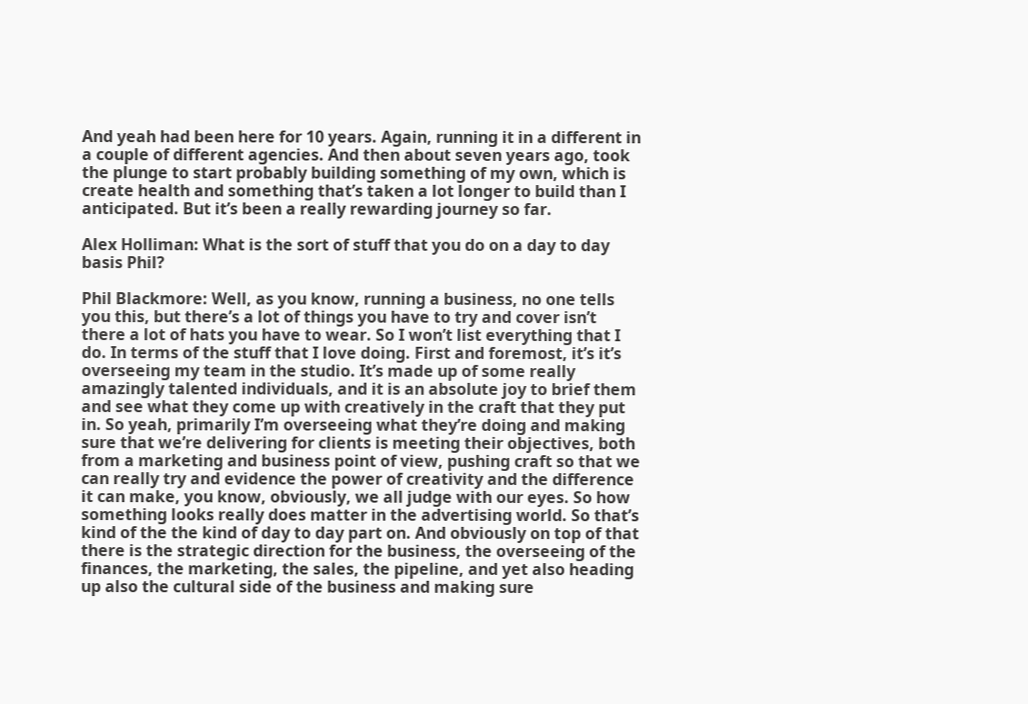And yeah had been here for 10 years. Again, running it in a different in a couple of different agencies. And then about seven years ago, took the plunge to start probably building something of my own, which is create health and something that’s taken a lot longer to build than I anticipated. But it’s been a really rewarding journey so far.

Alex Holliman: What is the sort of stuff that you do on a day to day basis Phil?

Phil Blackmore: Well, as you know, running a business, no one tells you this, but there’s a lot of things you have to try and cover isn’t there a lot of hats you have to wear. So I won’t list everything that I do. In terms of the stuff that I love doing. First and foremost, it’s it’s overseeing my team in the studio. It’s made up of some really amazingly talented individuals, and it is an absolute joy to brief them and see what they come up with creatively in the craft that they put in. So yeah, primarily I’m overseeing what they’re doing and making sure that we’re delivering for clients is meeting their objectives, both from a marketing and business point of view, pushing craft so that we can really try and evidence the power of creativity and the difference it can make, you know, obviously, we all judge with our eyes. So how something looks really does matter in the advertising world. So that’s kind of the the kind of day to day part on. And obviously on top of that there is the strategic direction for the business, the overseeing of the finances, the marketing, the sales, the pipeline, and yet also heading up also the cultural side of the business and making sure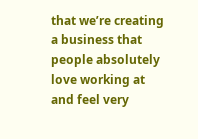that we’re creating a business that people absolutely love working at and feel very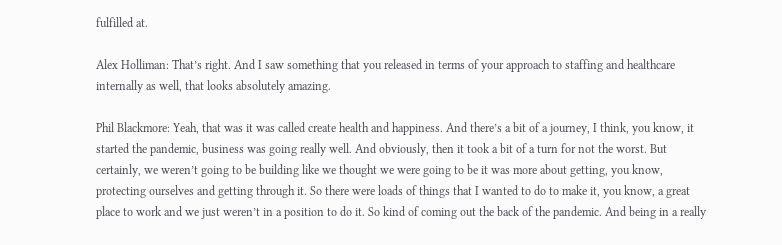fulfilled at.

Alex Holliman: That’s right. And I saw something that you released in terms of your approach to staffing and healthcare internally as well, that looks absolutely amazing.

Phil Blackmore: Yeah, that was it was called create health and happiness. And there’s a bit of a journey, I think, you know, it started the pandemic, business was going really well. And obviously, then it took a bit of a turn for not the worst. But certainly, we weren’t going to be building like we thought we were going to be it was more about getting, you know, protecting ourselves and getting through it. So there were loads of things that I wanted to do to make it, you know, a great place to work and we just weren’t in a position to do it. So kind of coming out the back of the pandemic. And being in a really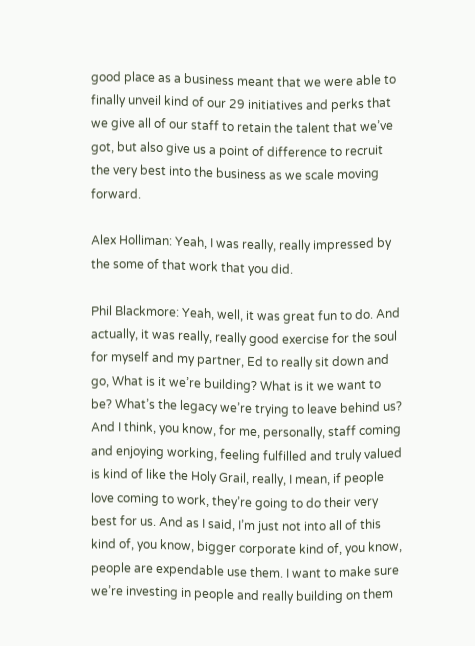good place as a business meant that we were able to finally unveil kind of our 29 initiatives and perks that we give all of our staff to retain the talent that we’ve got, but also give us a point of difference to recruit the very best into the business as we scale moving forward.

Alex Holliman: Yeah, I was really, really impressed by the some of that work that you did.

Phil Blackmore: Yeah, well, it was great fun to do. And actually, it was really, really good exercise for the soul for myself and my partner, Ed to really sit down and go, What is it we’re building? What is it we want to be? What’s the legacy we’re trying to leave behind us? And I think, you know, for me, personally, staff coming and enjoying working, feeling fulfilled and truly valued is kind of like the Holy Grail, really, I mean, if people love coming to work, they’re going to do their very best for us. And as I said, I’m just not into all of this kind of, you know, bigger corporate kind of, you know, people are expendable use them. I want to make sure we’re investing in people and really building on them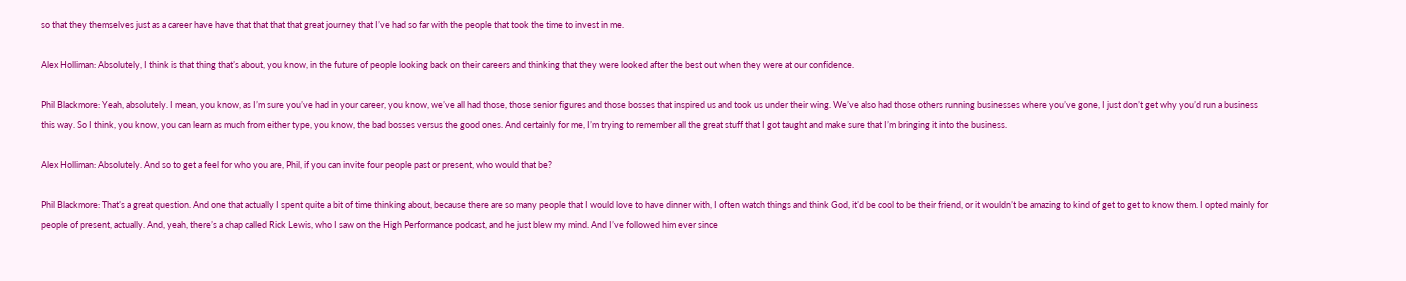so that they themselves just as a career have have that that that that great journey that I’ve had so far with the people that took the time to invest in me.

Alex Holliman: Absolutely, I think is that thing that’s about, you know, in the future of people looking back on their careers and thinking that they were looked after the best out when they were at our confidence.

Phil Blackmore: Yeah, absolutely. I mean, you know, as I’m sure you’ve had in your career, you know, we’ve all had those, those senior figures and those bosses that inspired us and took us under their wing. We’ve also had those others running businesses where you’ve gone, I just don’t get why you’d run a business this way. So I think, you know, you can learn as much from either type, you know, the bad bosses versus the good ones. And certainly for me, I’m trying to remember all the great stuff that I got taught and make sure that I’m bringing it into the business.

Alex Holliman: Absolutely. And so to get a feel for who you are, Phil, if you can invite four people past or present, who would that be?

Phil Blackmore: That’s a great question. And one that actually I spent quite a bit of time thinking about, because there are so many people that I would love to have dinner with, I often watch things and think God, it’d be cool to be their friend, or it wouldn’t be amazing to kind of get to get to know them. I opted mainly for people of present, actually. And, yeah, there’s a chap called Rick Lewis, who I saw on the High Performance podcast, and he just blew my mind. And I’ve followed him ever since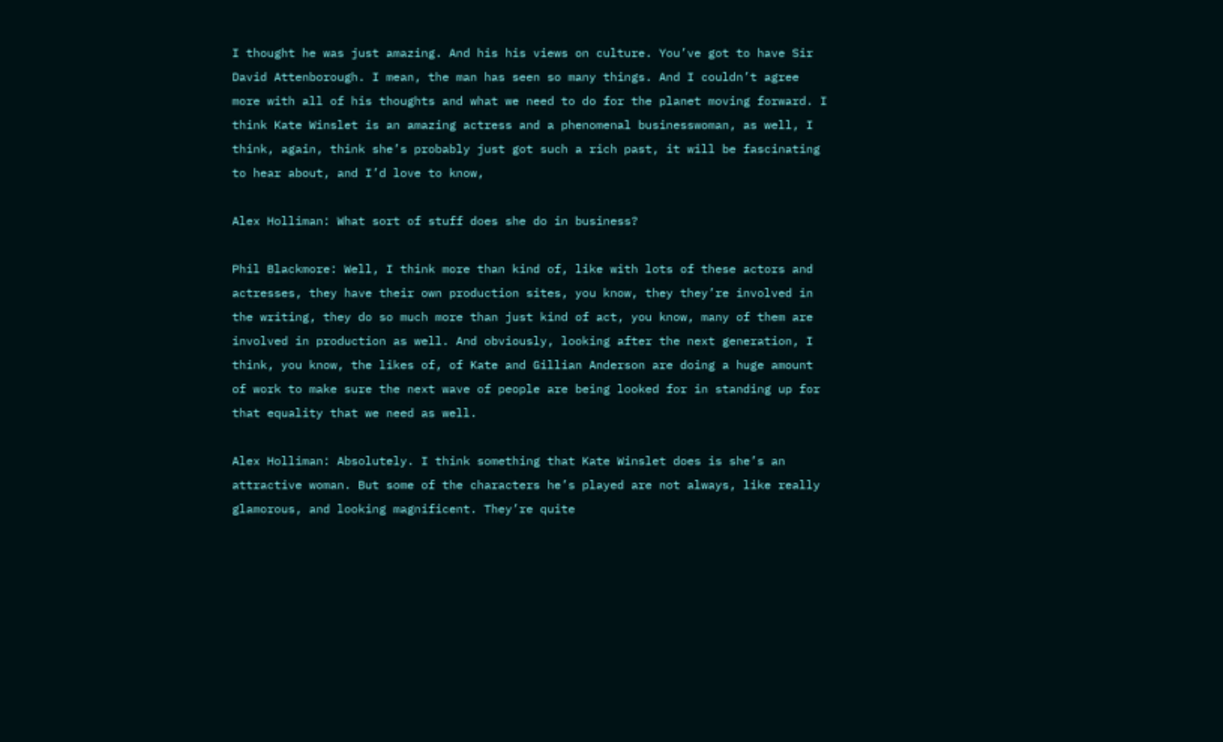I thought he was just amazing. And his his views on culture. You’ve got to have Sir David Attenborough. I mean, the man has seen so many things. And I couldn’t agree more with all of his thoughts and what we need to do for the planet moving forward. I think Kate Winslet is an amazing actress and a phenomenal businesswoman, as well, I think, again, think she’s probably just got such a rich past, it will be fascinating to hear about, and I’d love to know,

Alex Holliman: What sort of stuff does she do in business?

Phil Blackmore: Well, I think more than kind of, like with lots of these actors and actresses, they have their own production sites, you know, they they’re involved in the writing, they do so much more than just kind of act, you know, many of them are involved in production as well. And obviously, looking after the next generation, I think, you know, the likes of, of Kate and Gillian Anderson are doing a huge amount of work to make sure the next wave of people are being looked for in standing up for that equality that we need as well.

Alex Holliman: Absolutely. I think something that Kate Winslet does is she’s an attractive woman. But some of the characters he’s played are not always, like really glamorous, and looking magnificent. They’re quite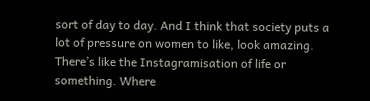sort of day to day. And I think that society puts a lot of pressure on women to like, look amazing. There’s like the Instagramisation of life or something. Where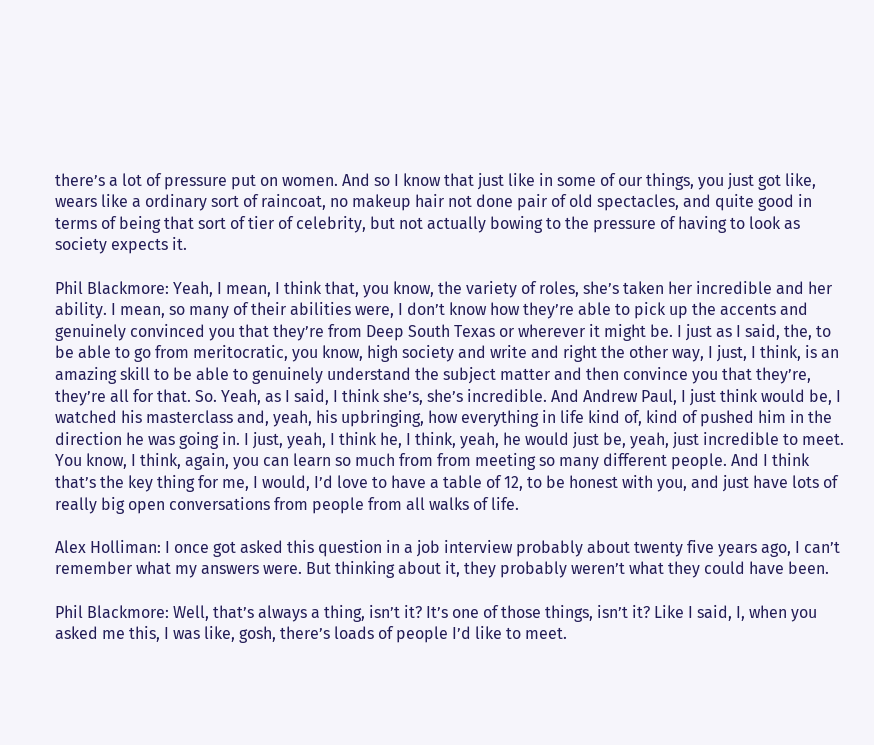there’s a lot of pressure put on women. And so I know that just like in some of our things, you just got like, wears like a ordinary sort of raincoat, no makeup hair not done pair of old spectacles, and quite good in terms of being that sort of tier of celebrity, but not actually bowing to the pressure of having to look as society expects it.

Phil Blackmore: Yeah, I mean, I think that, you know, the variety of roles, she’s taken her incredible and her ability. I mean, so many of their abilities were, I don’t know how they’re able to pick up the accents and genuinely convinced you that they’re from Deep South Texas or wherever it might be. I just as I said, the, to be able to go from meritocratic, you know, high society and write and right the other way, I just, I think, is an amazing skill to be able to genuinely understand the subject matter and then convince you that they’re, they’re all for that. So. Yeah, as I said, I think she’s, she’s incredible. And Andrew Paul, I just think would be, I watched his masterclass and, yeah, his upbringing, how everything in life kind of, kind of pushed him in the direction he was going in. I just, yeah, I think he, I think, yeah, he would just be, yeah, just incredible to meet. You know, I think, again, you can learn so much from from meeting so many different people. And I think that’s the key thing for me, I would, I’d love to have a table of 12, to be honest with you, and just have lots of really big open conversations from people from all walks of life.

Alex Holliman: I once got asked this question in a job interview probably about twenty five years ago, I can’t remember what my answers were. But thinking about it, they probably weren’t what they could have been.

Phil Blackmore: Well, that’s always a thing, isn’t it? It’s one of those things, isn’t it? Like I said, I, when you asked me this, I was like, gosh, there’s loads of people I’d like to meet.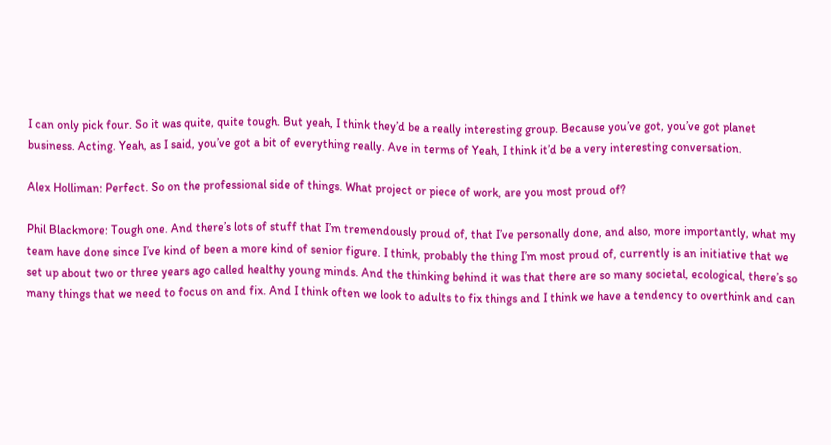I can only pick four. So it was quite, quite tough. But yeah, I think they’d be a really interesting group. Because you’ve got, you’ve got planet business. Acting. Yeah, as I said, you’ve got a bit of everything really. Ave in terms of Yeah, I think it’d be a very interesting conversation.

Alex Holliman: Perfect. So on the professional side of things. What project or piece of work, are you most proud of?

Phil Blackmore: Tough one. And there’s lots of stuff that I’m tremendously proud of, that I’ve personally done, and also, more importantly, what my team have done since I’ve kind of been a more kind of senior figure. I think, probably the thing I’m most proud of, currently is an initiative that we set up about two or three years ago called healthy young minds. And the thinking behind it was that there are so many societal, ecological, there’s so many things that we need to focus on and fix. And I think often we look to adults to fix things and I think we have a tendency to overthink and can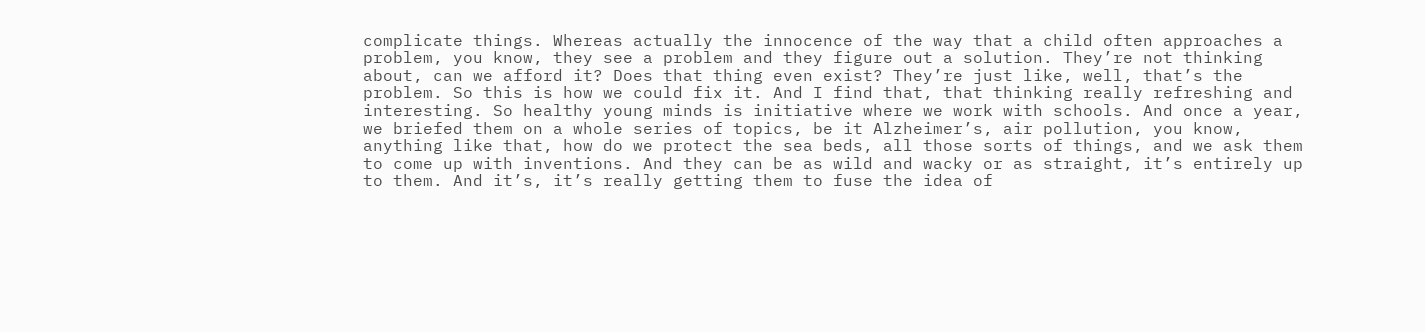complicate things. Whereas actually the innocence of the way that a child often approaches a problem, you know, they see a problem and they figure out a solution. They’re not thinking about, can we afford it? Does that thing even exist? They’re just like, well, that’s the problem. So this is how we could fix it. And I find that, that thinking really refreshing and interesting. So healthy young minds is initiative where we work with schools. And once a year, we briefed them on a whole series of topics, be it Alzheimer’s, air pollution, you know, anything like that, how do we protect the sea beds, all those sorts of things, and we ask them to come up with inventions. And they can be as wild and wacky or as straight, it’s entirely up to them. And it’s, it’s really getting them to fuse the idea of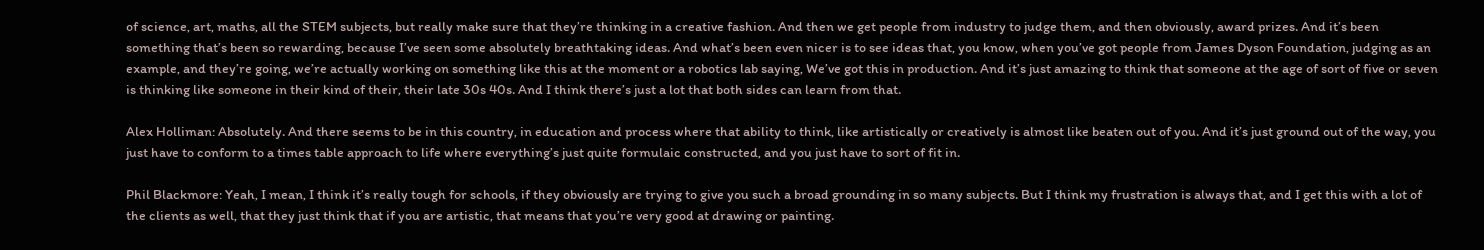of science, art, maths, all the STEM subjects, but really make sure that they’re thinking in a creative fashion. And then we get people from industry to judge them, and then obviously, award prizes. And it’s been something that’s been so rewarding, because I’ve seen some absolutely breathtaking ideas. And what’s been even nicer is to see ideas that, you know, when you’ve got people from James Dyson Foundation, judging as an example, and they’re going, we’re actually working on something like this at the moment or a robotics lab saying, We’ve got this in production. And it’s just amazing to think that someone at the age of sort of five or seven is thinking like someone in their kind of their, their late 30s 40s. And I think there’s just a lot that both sides can learn from that.

Alex Holliman: Absolutely. And there seems to be in this country, in education and process where that ability to think, like artistically or creatively is almost like beaten out of you. And it’s just ground out of the way, you just have to conform to a times table approach to life where everything’s just quite formulaic constructed, and you just have to sort of fit in.

Phil Blackmore: Yeah, I mean, I think it’s really tough for schools, if they obviously are trying to give you such a broad grounding in so many subjects. But I think my frustration is always that, and I get this with a lot of the clients as well, that they just think that if you are artistic, that means that you’re very good at drawing or painting.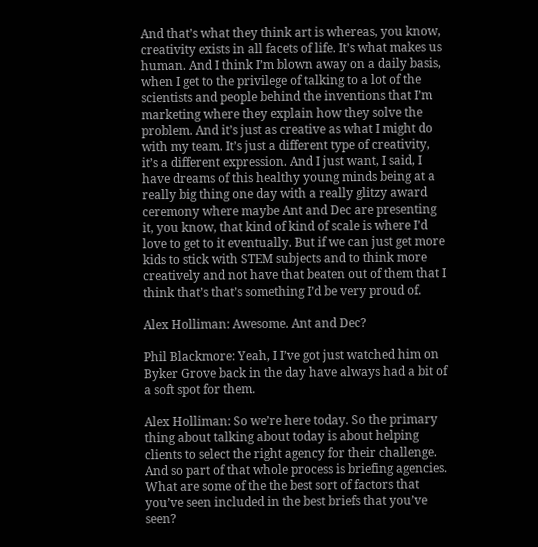And that’s what they think art is whereas, you know, creativity exists in all facets of life. It’s what makes us human. And I think I’m blown away on a daily basis, when I get to the privilege of talking to a lot of the scientists and people behind the inventions that I’m marketing where they explain how they solve the problem. And it’s just as creative as what I might do with my team. It’s just a different type of creativity, it’s a different expression. And I just want, I said, I have dreams of this healthy young minds being at a really big thing one day with a really glitzy award ceremony where maybe Ant and Dec are presenting it, you know, that kind of kind of scale is where I’d love to get to it eventually. But if we can just get more kids to stick with STEM subjects and to think more creatively and not have that beaten out of them that I think that’s that’s something I’d be very proud of.

Alex Holliman: Awesome. Ant and Dec?

Phil Blackmore: Yeah, I I’ve got just watched him on Byker Grove back in the day have always had a bit of a soft spot for them.

Alex Holliman: So we’re here today. So the primary thing about talking about today is about helping clients to select the right agency for their challenge. And so part of that whole process is briefing agencies. What are some of the the best sort of factors that you’ve seen included in the best briefs that you’ve seen?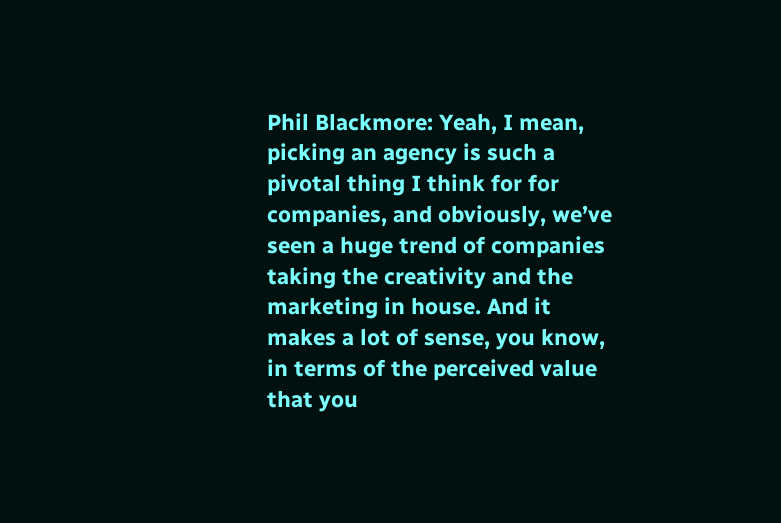Phil Blackmore: Yeah, I mean, picking an agency is such a pivotal thing I think for for companies, and obviously, we’ve seen a huge trend of companies taking the creativity and the marketing in house. And it makes a lot of sense, you know, in terms of the perceived value that you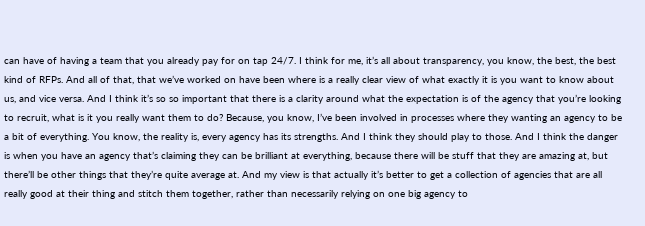can have of having a team that you already pay for on tap 24/7. I think for me, it’s all about transparency, you know, the best, the best kind of RFPs. And all of that, that we’ve worked on have been where is a really clear view of what exactly it is you want to know about us, and vice versa. And I think it’s so so important that there is a clarity around what the expectation is of the agency that you’re looking to recruit, what is it you really want them to do? Because, you know, I’ve been involved in processes where they wanting an agency to be a bit of everything. You know, the reality is, every agency has its strengths. And I think they should play to those. And I think the danger is when you have an agency that’s claiming they can be brilliant at everything, because there will be stuff that they are amazing at, but there’ll be other things that they’re quite average at. And my view is that actually it’s better to get a collection of agencies that are all really good at their thing and stitch them together, rather than necessarily relying on one big agency to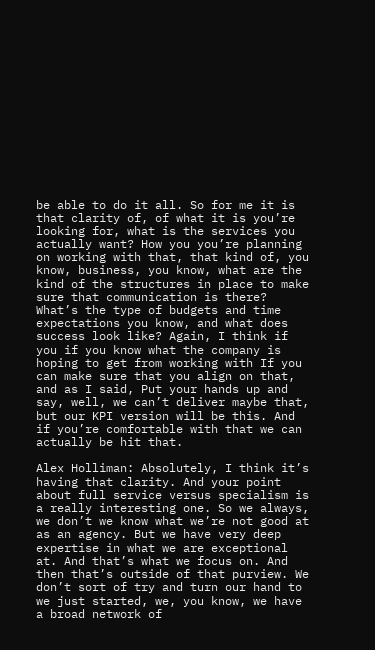be able to do it all. So for me it is that clarity of, of what it is you’re looking for, what is the services you actually want? How you you’re planning on working with that, that kind of, you know, business, you know, what are the kind of the structures in place to make sure that communication is there? What’s the type of budgets and time expectations you know, and what does success look like? Again, I think if you if you know what the company is hoping to get from working with If you can make sure that you align on that, and as I said, Put your hands up and say, well, we can’t deliver maybe that, but our KPI version will be this. And if you’re comfortable with that we can actually be hit that.

Alex Holliman: Absolutely, I think it’s having that clarity. And your point about full service versus specialism is a really interesting one. So we always, we don’t we know what we’re not good at as an agency. But we have very deep expertise in what we are exceptional at. And that’s what we focus on. And then that’s outside of that purview. We don’t sort of try and turn our hand to we just started, we, you know, we have a broad network of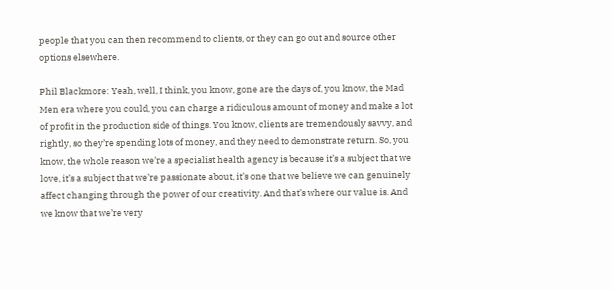people that you can then recommend to clients, or they can go out and source other options elsewhere.

Phil Blackmore: Yeah, well, I think, you know, gone are the days of, you know, the Mad Men era where you could, you can charge a ridiculous amount of money and make a lot of profit in the production side of things. You know, clients are tremendously savvy, and rightly, so they’re spending lots of money, and they need to demonstrate return. So, you know, the whole reason we’re a specialist health agency is because it’s a subject that we love, it’s a subject that we’re passionate about, it’s one that we believe we can genuinely affect changing through the power of our creativity. And that’s where our value is. And we know that we’re very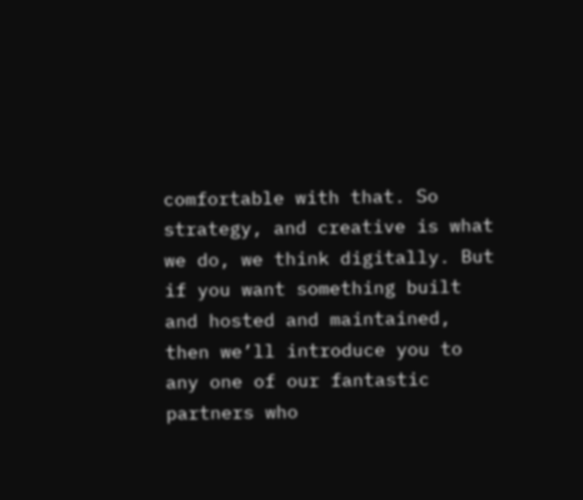comfortable with that. So strategy, and creative is what we do, we think digitally. But if you want something built and hosted and maintained, then we’ll introduce you to any one of our fantastic partners who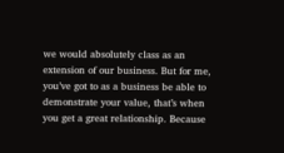we would absolutely class as an extension of our business. But for me, you’ve got to as a business be able to demonstrate your value, that’s when you get a great relationship. Because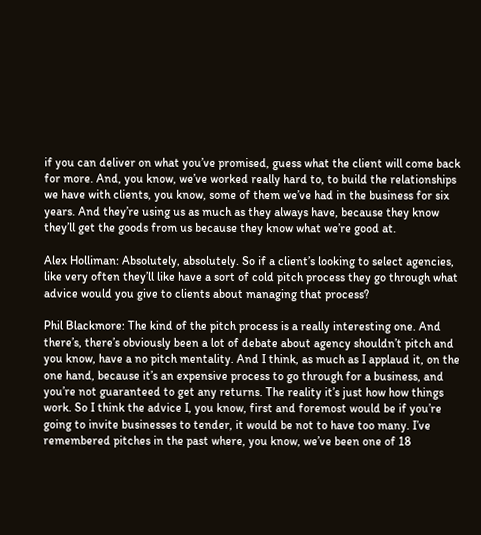if you can deliver on what you’ve promised, guess what the client will come back for more. And, you know, we’ve worked really hard to, to build the relationships we have with clients, you know, some of them we’ve had in the business for six years. And they’re using us as much as they always have, because they know they’ll get the goods from us because they know what we’re good at.

Alex Holliman: Absolutely, absolutely. So if a client’s looking to select agencies, like very often they’ll like have a sort of cold pitch process they go through what advice would you give to clients about managing that process?

Phil Blackmore: The kind of the pitch process is a really interesting one. And there’s, there’s obviously been a lot of debate about agency shouldn’t pitch and you know, have a no pitch mentality. And I think, as much as I applaud it, on the one hand, because it’s an expensive process to go through for a business, and you’re not guaranteed to get any returns. The reality it’s just how how things work. So I think the advice I, you know, first and foremost would be if you’re going to invite businesses to tender, it would be not to have too many. I’ve remembered pitches in the past where, you know, we’ve been one of 18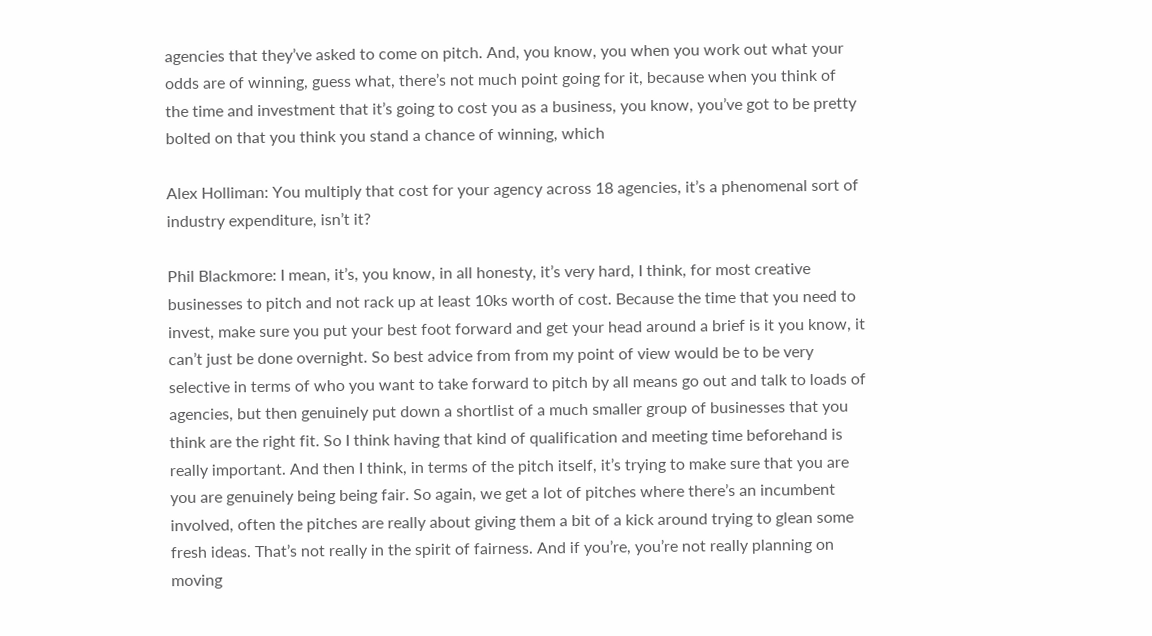agencies that they’ve asked to come on pitch. And, you know, you when you work out what your odds are of winning, guess what, there’s not much point going for it, because when you think of the time and investment that it’s going to cost you as a business, you know, you’ve got to be pretty bolted on that you think you stand a chance of winning, which

Alex Holliman: You multiply that cost for your agency across 18 agencies, it’s a phenomenal sort of industry expenditure, isn’t it?

Phil Blackmore: I mean, it’s, you know, in all honesty, it’s very hard, I think, for most creative businesses to pitch and not rack up at least 10ks worth of cost. Because the time that you need to invest, make sure you put your best foot forward and get your head around a brief is it you know, it can’t just be done overnight. So best advice from from my point of view would be to be very selective in terms of who you want to take forward to pitch by all means go out and talk to loads of agencies, but then genuinely put down a shortlist of a much smaller group of businesses that you think are the right fit. So I think having that kind of qualification and meeting time beforehand is really important. And then I think, in terms of the pitch itself, it’s trying to make sure that you are you are genuinely being being fair. So again, we get a lot of pitches where there’s an incumbent involved, often the pitches are really about giving them a bit of a kick around trying to glean some fresh ideas. That’s not really in the spirit of fairness. And if you’re, you’re not really planning on moving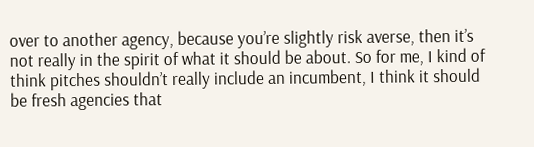over to another agency, because you’re slightly risk averse, then it’s not really in the spirit of what it should be about. So for me, I kind of think pitches shouldn’t really include an incumbent, I think it should be fresh agencies that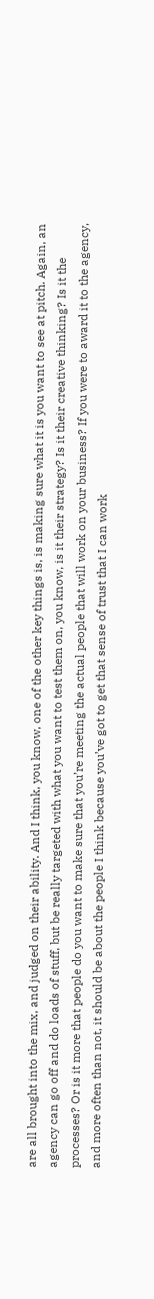are all brought into the mix, and judged on their ability. And I think, you know, one of the other key things is, is making sure what it is you want to see at pitch. Again, an agency can go off and do loads of stuff, but be really targeted with what you want to test them on, you know, is it their strategy? Is it their creative thinking? Is it the processes? Or is it more that people do you want to make sure that you’re meeting the actual people that will work on your business? If you were to award it to the agency, and more often than not, it should be about the people I think because you’ve got to get that sense of trust that I can work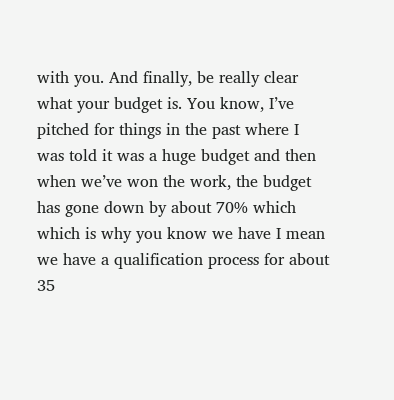with you. And finally, be really clear what your budget is. You know, I’ve pitched for things in the past where I was told it was a huge budget and then when we’ve won the work, the budget has gone down by about 70% which which is why you know we have I mean we have a qualification process for about 35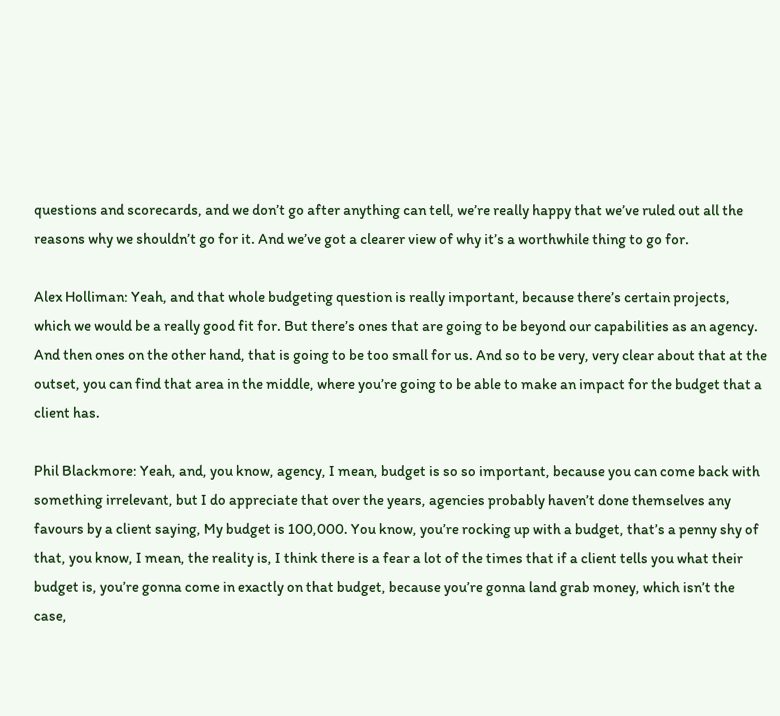questions and scorecards, and we don’t go after anything can tell, we’re really happy that we’ve ruled out all the reasons why we shouldn’t go for it. And we’ve got a clearer view of why it’s a worthwhile thing to go for.

Alex Holliman: Yeah, and that whole budgeting question is really important, because there’s certain projects, which we would be a really good fit for. But there’s ones that are going to be beyond our capabilities as an agency. And then ones on the other hand, that is going to be too small for us. And so to be very, very clear about that at the outset, you can find that area in the middle, where you’re going to be able to make an impact for the budget that a client has.

Phil Blackmore: Yeah, and, you know, agency, I mean, budget is so so important, because you can come back with something irrelevant, but I do appreciate that over the years, agencies probably haven’t done themselves any favours by a client saying, My budget is 100,000. You know, you’re rocking up with a budget, that’s a penny shy of that, you know, I mean, the reality is, I think there is a fear a lot of the times that if a client tells you what their budget is, you’re gonna come in exactly on that budget, because you’re gonna land grab money, which isn’t the case,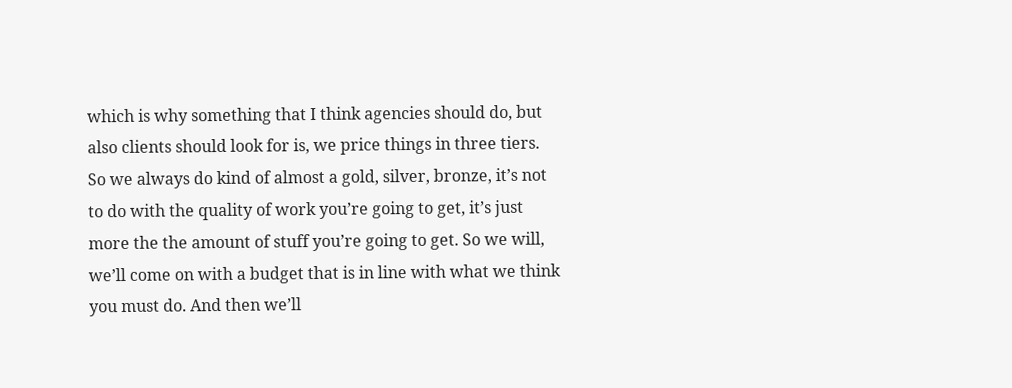which is why something that I think agencies should do, but also clients should look for is, we price things in three tiers. So we always do kind of almost a gold, silver, bronze, it’s not to do with the quality of work you’re going to get, it’s just more the the amount of stuff you’re going to get. So we will, we’ll come on with a budget that is in line with what we think you must do. And then we’ll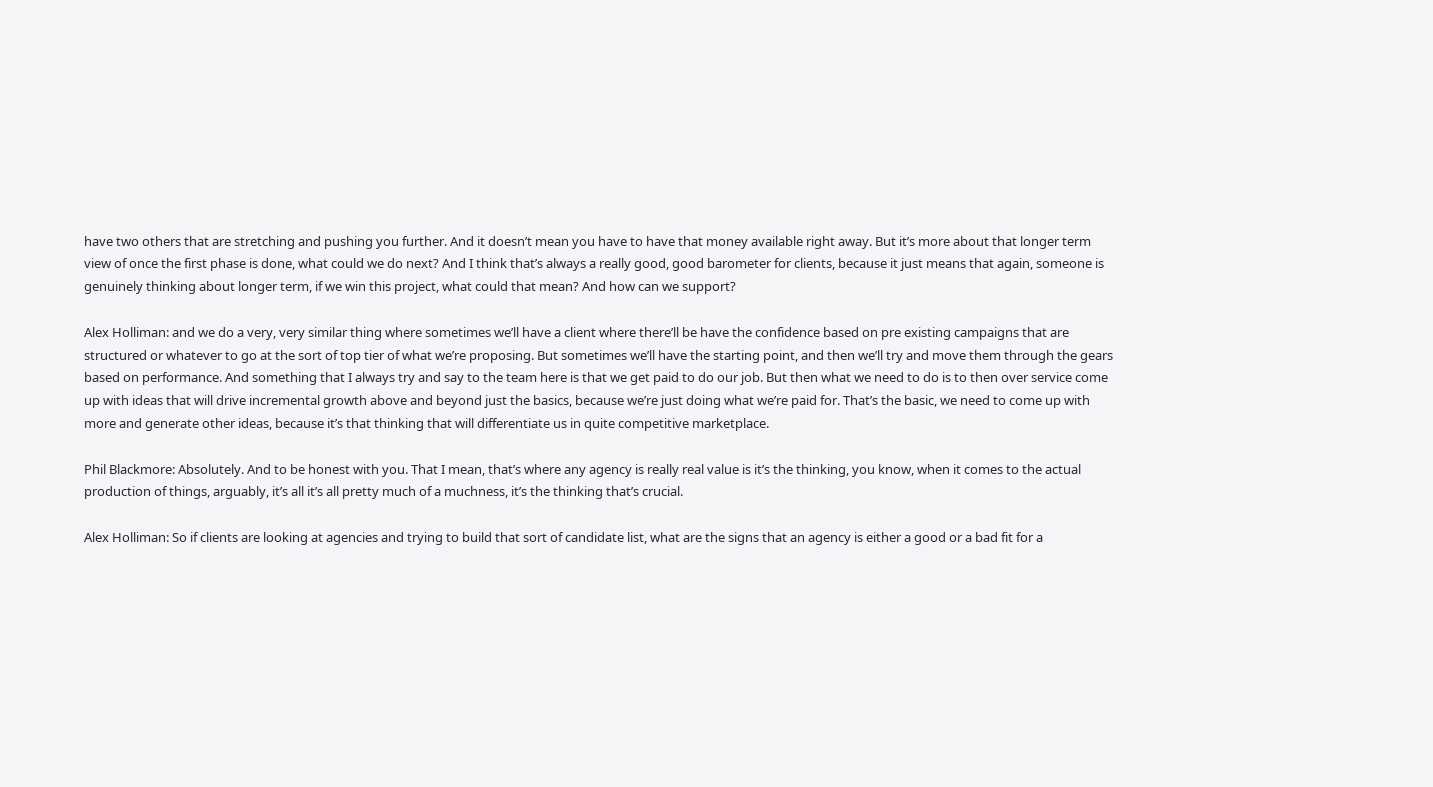have two others that are stretching and pushing you further. And it doesn’t mean you have to have that money available right away. But it’s more about that longer term view of once the first phase is done, what could we do next? And I think that’s always a really good, good barometer for clients, because it just means that again, someone is genuinely thinking about longer term, if we win this project, what could that mean? And how can we support?

Alex Holliman: and we do a very, very similar thing where sometimes we’ll have a client where there’ll be have the confidence based on pre existing campaigns that are structured or whatever to go at the sort of top tier of what we’re proposing. But sometimes we’ll have the starting point, and then we’ll try and move them through the gears based on performance. And something that I always try and say to the team here is that we get paid to do our job. But then what we need to do is to then over service come up with ideas that will drive incremental growth above and beyond just the basics, because we’re just doing what we’re paid for. That’s the basic, we need to come up with more and generate other ideas, because it’s that thinking that will differentiate us in quite competitive marketplace.

Phil Blackmore: Absolutely. And to be honest with you. That I mean, that’s where any agency is really real value is it’s the thinking, you know, when it comes to the actual production of things, arguably, it’s all it’s all pretty much of a muchness, it’s the thinking that’s crucial.

Alex Holliman: So if clients are looking at agencies and trying to build that sort of candidate list, what are the signs that an agency is either a good or a bad fit for a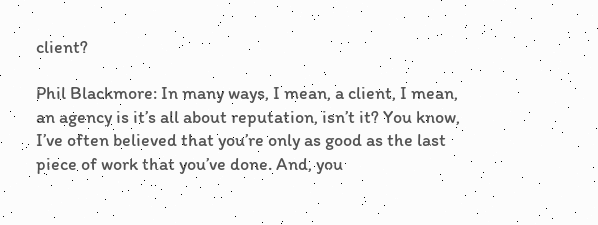client?

Phil Blackmore: In many ways, I mean, a client, I mean, an agency is it’s all about reputation, isn’t it? You know, I’ve often believed that you’re only as good as the last piece of work that you’ve done. And, you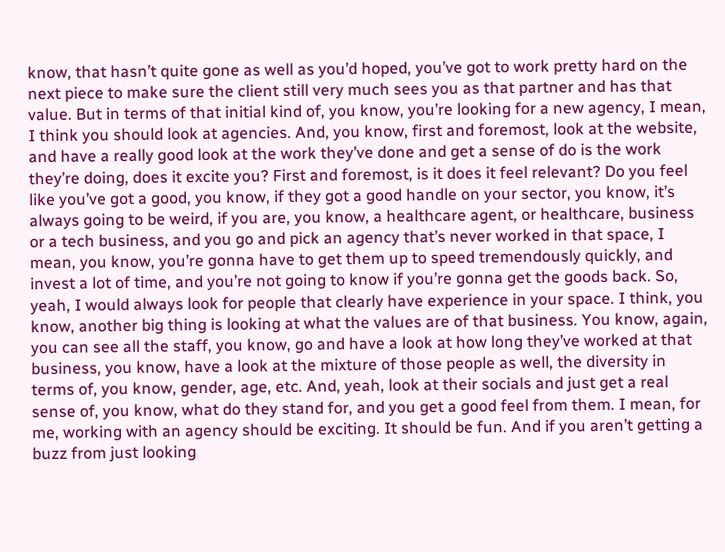know, that hasn’t quite gone as well as you’d hoped, you’ve got to work pretty hard on the next piece to make sure the client still very much sees you as that partner and has that value. But in terms of that initial kind of, you know, you’re looking for a new agency, I mean, I think you should look at agencies. And, you know, first and foremost, look at the website, and have a really good look at the work they’ve done and get a sense of do is the work they’re doing, does it excite you? First and foremost, is it does it feel relevant? Do you feel like you’ve got a good, you know, if they got a good handle on your sector, you know, it’s always going to be weird, if you are, you know, a healthcare agent, or healthcare, business or a tech business, and you go and pick an agency that’s never worked in that space, I mean, you know, you’re gonna have to get them up to speed tremendously quickly, and invest a lot of time, and you’re not going to know if you’re gonna get the goods back. So, yeah, I would always look for people that clearly have experience in your space. I think, you know, another big thing is looking at what the values are of that business. You know, again, you can see all the staff, you know, go and have a look at how long they’ve worked at that business, you know, have a look at the mixture of those people as well, the diversity in terms of, you know, gender, age, etc. And, yeah, look at their socials and just get a real sense of, you know, what do they stand for, and you get a good feel from them. I mean, for me, working with an agency should be exciting. It should be fun. And if you aren’t getting a buzz from just looking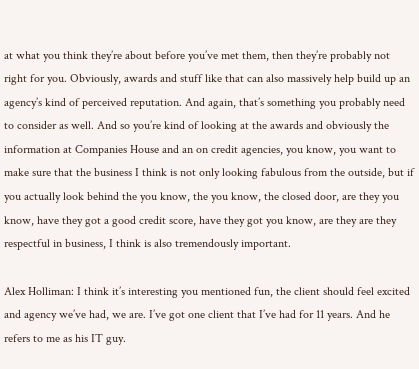at what you think they’re about before you’ve met them, then they’re probably not right for you. Obviously, awards and stuff like that can also massively help build up an agency’s kind of perceived reputation. And again, that’s something you probably need to consider as well. And so you’re kind of looking at the awards and obviously the information at Companies House and an on credit agencies, you know, you want to make sure that the business I think is not only looking fabulous from the outside, but if you actually look behind the you know, the you know, the closed door, are they you know, have they got a good credit score, have they got you know, are they are they respectful in business, I think is also tremendously important.

Alex Holliman: I think it’s interesting you mentioned fun, the client should feel excited and agency we’ve had, we are. I’ve got one client that I’ve had for 11 years. And he refers to me as his IT guy.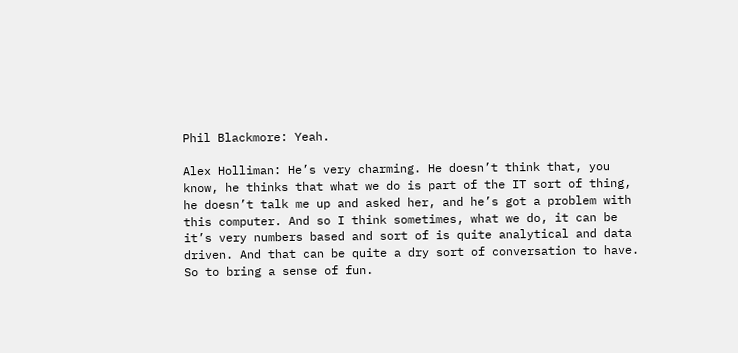Phil Blackmore: Yeah.

Alex Holliman: He’s very charming. He doesn’t think that, you know, he thinks that what we do is part of the IT sort of thing, he doesn’t talk me up and asked her, and he’s got a problem with this computer. And so I think sometimes, what we do, it can be it’s very numbers based and sort of is quite analytical and data driven. And that can be quite a dry sort of conversation to have. So to bring a sense of fun.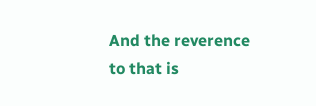And the reverence to that is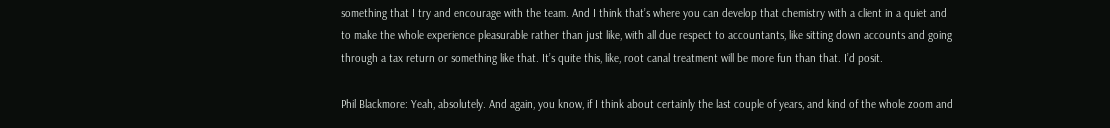something that I try and encourage with the team. And I think that’s where you can develop that chemistry with a client in a quiet and to make the whole experience pleasurable rather than just like, with all due respect to accountants, like sitting down accounts and going through a tax return or something like that. It’s quite this, like, root canal treatment will be more fun than that. I’d posit.

Phil Blackmore: Yeah, absolutely. And again, you know, if I think about certainly the last couple of years, and kind of the whole zoom and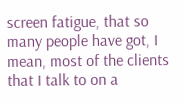screen fatigue, that so many people have got, I mean, most of the clients that I talk to on a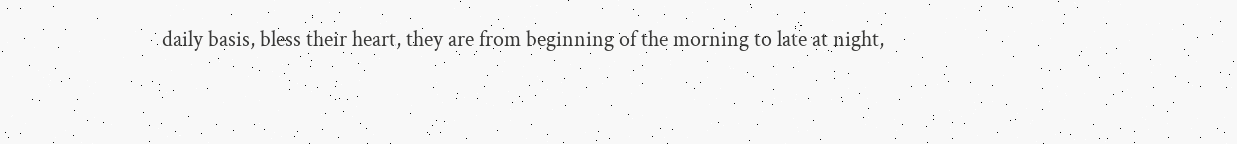daily basis, bless their heart, they are from beginning of the morning to late at night,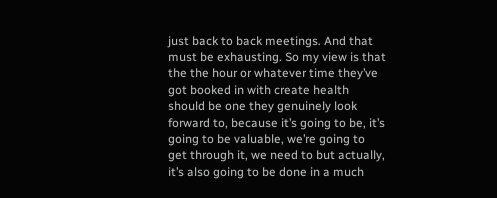just back to back meetings. And that must be exhausting. So my view is that the the hour or whatever time they’ve got booked in with create health should be one they genuinely look forward to, because it’s going to be, it’s going to be valuable, we’re going to get through it, we need to but actually, it’s also going to be done in a much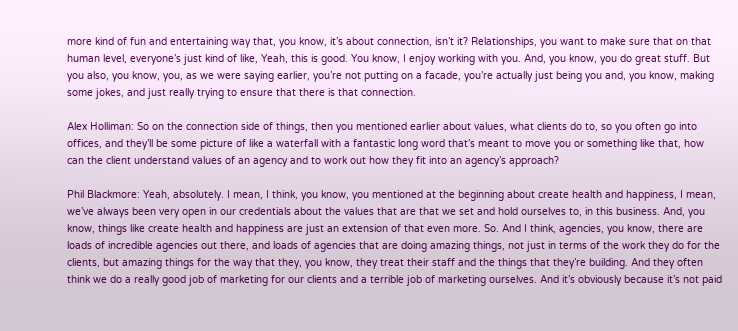more kind of fun and entertaining way that, you know, it’s about connection, isn’t it? Relationships, you want to make sure that on that human level, everyone’s just kind of like, Yeah, this is good. You know, I enjoy working with you. And, you know, you do great stuff. But you also, you know, you, as we were saying earlier, you’re not putting on a facade, you’re actually just being you and, you know, making some jokes, and just really trying to ensure that there is that connection.

Alex Holliman: So on the connection side of things, then you mentioned earlier about values, what clients do to, so you often go into offices, and they’ll be some picture of like a waterfall with a fantastic long word that’s meant to move you or something like that, how can the client understand values of an agency and to work out how they fit into an agency’s approach?

Phil Blackmore: Yeah, absolutely. I mean, I think, you know, you mentioned at the beginning about create health and happiness, I mean, we’ve always been very open in our credentials about the values that are that we set and hold ourselves to, in this business. And, you know, things like create health and happiness are just an extension of that even more. So. And I think, agencies, you know, there are loads of incredible agencies out there, and loads of agencies that are doing amazing things, not just in terms of the work they do for the clients, but amazing things for the way that they, you know, they treat their staff and the things that they’re building. And they often think we do a really good job of marketing for our clients and a terrible job of marketing ourselves. And it’s obviously because it’s not paid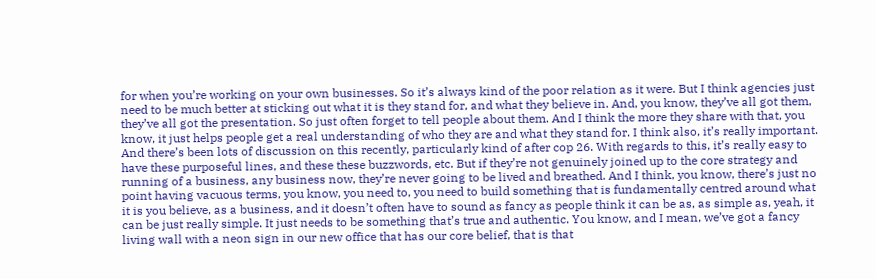for when you’re working on your own businesses. So it’s always kind of the poor relation as it were. But I think agencies just need to be much better at sticking out what it is they stand for, and what they believe in. And, you know, they’ve all got them, they’ve all got the presentation. So just often forget to tell people about them. And I think the more they share with that, you know, it just helps people get a real understanding of who they are and what they stand for. I think also, it’s really important. And there’s been lots of discussion on this recently, particularly kind of after cop 26. With regards to this, it’s really easy to have these purposeful lines, and these these buzzwords, etc. But if they’re not genuinely joined up to the core strategy and running of a business, any business now, they’re never going to be lived and breathed. And I think, you know, there’s just no point having vacuous terms, you know, you need to, you need to build something that is fundamentally centred around what it is you believe, as a business, and it doesn’t often have to sound as fancy as people think it can be as, as simple as, yeah, it can be just really simple. It just needs to be something that’s true and authentic. You know, and I mean, we’ve got a fancy living wall with a neon sign in our new office that has our core belief, that is that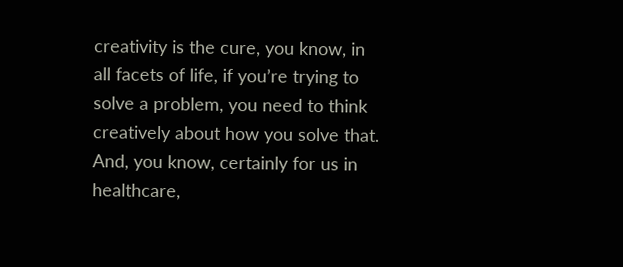creativity is the cure, you know, in all facets of life, if you’re trying to solve a problem, you need to think creatively about how you solve that. And, you know, certainly for us in healthcare,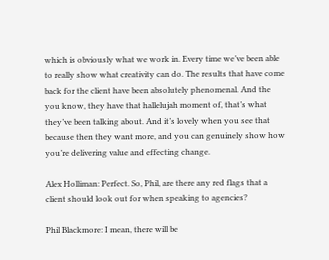which is obviously what we work in. Every time we’ve been able to really show what creativity can do. The results that have come back for the client have been absolutely phenomenal. And the you know, they have that hallelujah moment of, that’s what they’ve been talking about. And it’s lovely when you see that because then they want more, and you can genuinely show how you’re delivering value and effecting change.

Alex Holliman: Perfect. So, Phil, are there any red flags that a client should look out for when speaking to agencies?

Phil Blackmore: I mean, there will be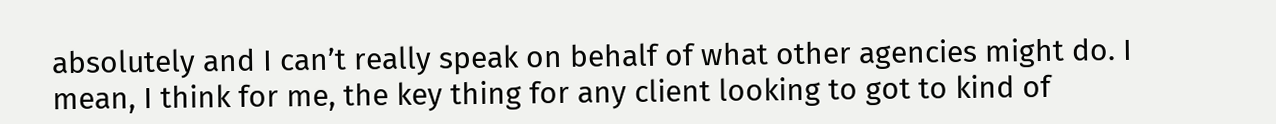absolutely and I can’t really speak on behalf of what other agencies might do. I mean, I think for me, the key thing for any client looking to got to kind of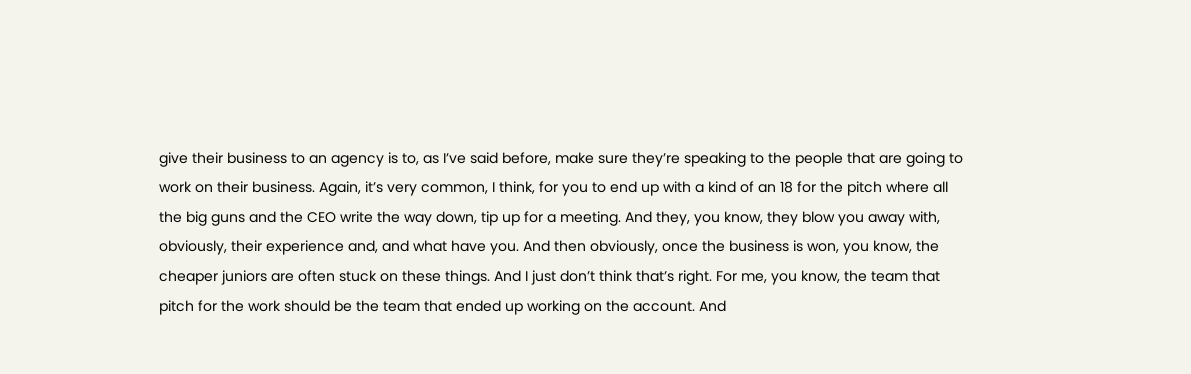give their business to an agency is to, as I’ve said before, make sure they’re speaking to the people that are going to work on their business. Again, it’s very common, I think, for you to end up with a kind of an 18 for the pitch where all the big guns and the CEO write the way down, tip up for a meeting. And they, you know, they blow you away with, obviously, their experience and, and what have you. And then obviously, once the business is won, you know, the cheaper juniors are often stuck on these things. And I just don’t think that’s right. For me, you know, the team that pitch for the work should be the team that ended up working on the account. And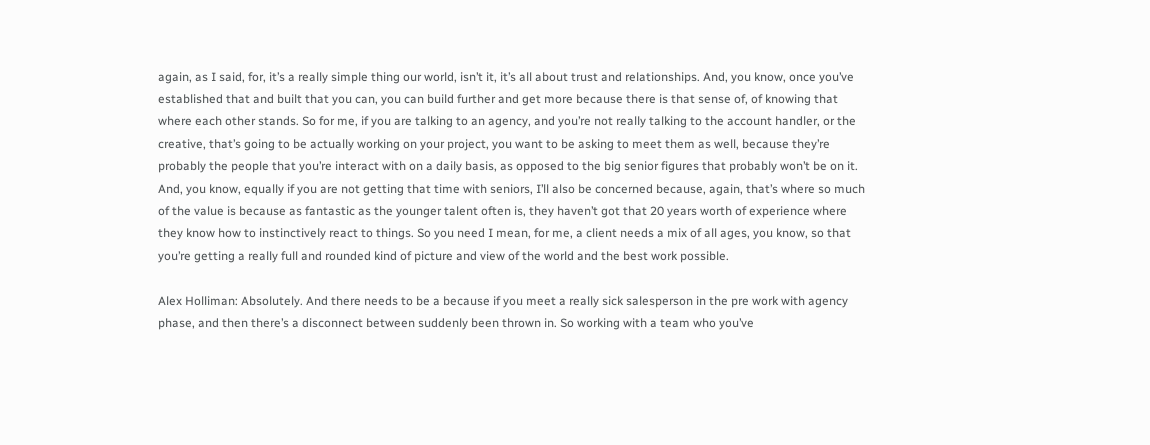again, as I said, for, it’s a really simple thing our world, isn’t it, it’s all about trust and relationships. And, you know, once you’ve established that and built that you can, you can build further and get more because there is that sense of, of knowing that where each other stands. So for me, if you are talking to an agency, and you’re not really talking to the account handler, or the creative, that’s going to be actually working on your project, you want to be asking to meet them as well, because they’re probably the people that you’re interact with on a daily basis, as opposed to the big senior figures that probably won’t be on it. And, you know, equally if you are not getting that time with seniors, I’ll also be concerned because, again, that’s where so much of the value is because as fantastic as the younger talent often is, they haven’t got that 20 years worth of experience where they know how to instinctively react to things. So you need I mean, for me, a client needs a mix of all ages, you know, so that you’re getting a really full and rounded kind of picture and view of the world and the best work possible.

Alex Holliman: Absolutely. And there needs to be a because if you meet a really sick salesperson in the pre work with agency phase, and then there’s a disconnect between suddenly been thrown in. So working with a team who you’ve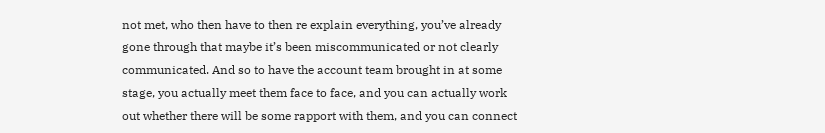not met, who then have to then re explain everything, you’ve already gone through that maybe it’s been miscommunicated or not clearly communicated. And so to have the account team brought in at some stage, you actually meet them face to face, and you can actually work out whether there will be some rapport with them, and you can connect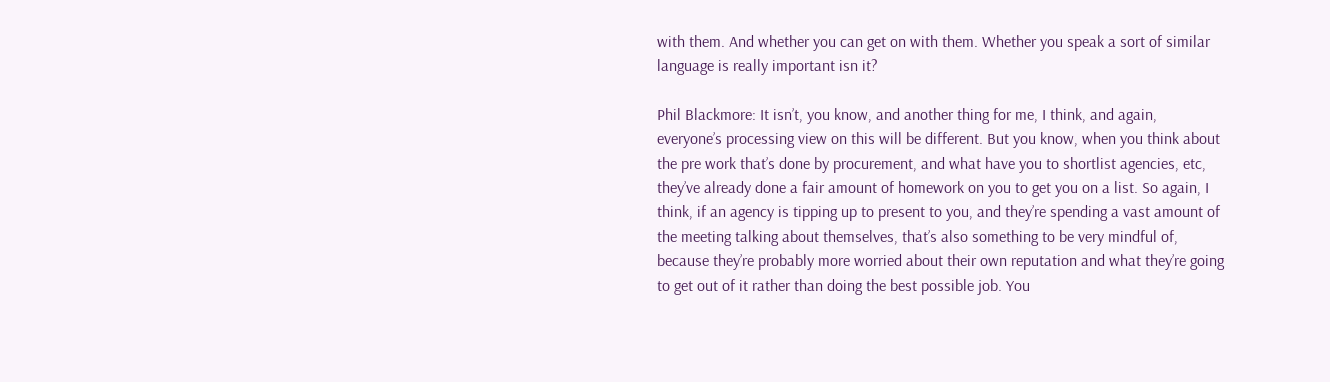with them. And whether you can get on with them. Whether you speak a sort of similar language is really important isn it?

Phil Blackmore: It isn’t, you know, and another thing for me, I think, and again, everyone’s processing view on this will be different. But you know, when you think about the pre work that’s done by procurement, and what have you to shortlist agencies, etc, they’ve already done a fair amount of homework on you to get you on a list. So again, I think, if an agency is tipping up to present to you, and they’re spending a vast amount of the meeting talking about themselves, that’s also something to be very mindful of, because they’re probably more worried about their own reputation and what they’re going to get out of it rather than doing the best possible job. You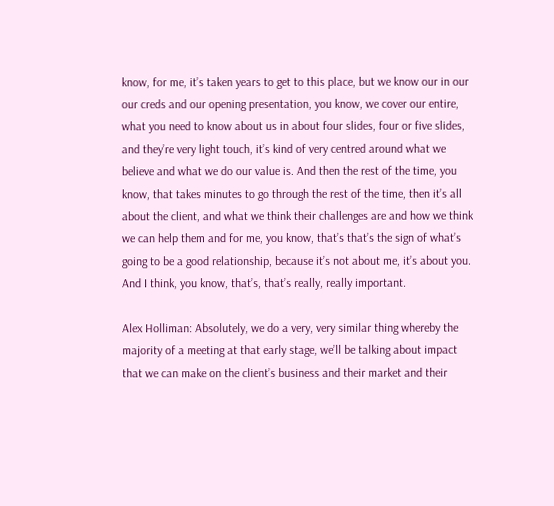know, for me, it’s taken years to get to this place, but we know our in our our creds and our opening presentation, you know, we cover our entire, what you need to know about us in about four slides, four or five slides, and they’re very light touch, it’s kind of very centred around what we believe and what we do our value is. And then the rest of the time, you know, that takes minutes to go through the rest of the time, then it’s all about the client, and what we think their challenges are and how we think we can help them and for me, you know, that’s that’s the sign of what’s going to be a good relationship, because it’s not about me, it’s about you. And I think, you know, that’s, that’s really, really important.

Alex Holliman: Absolutely, we do a very, very similar thing whereby the majority of a meeting at that early stage, we’ll be talking about impact that we can make on the client’s business and their market and their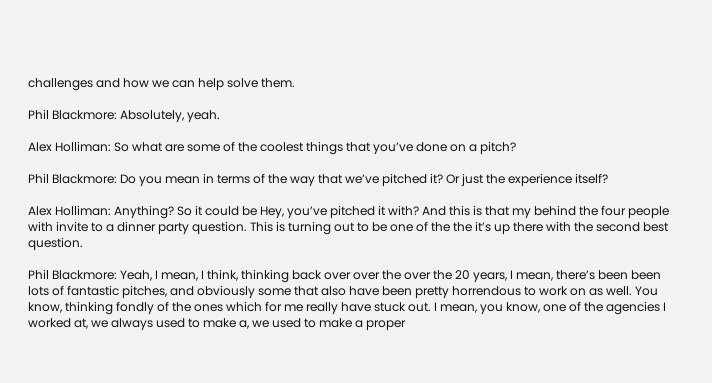challenges and how we can help solve them.

Phil Blackmore: Absolutely, yeah.

Alex Holliman: So what are some of the coolest things that you’ve done on a pitch?

Phil Blackmore: Do you mean in terms of the way that we’ve pitched it? Or just the experience itself?

Alex Holliman: Anything? So it could be Hey, you’ve pitched it with? And this is that my behind the four people with invite to a dinner party question. This is turning out to be one of the the it’s up there with the second best question.

Phil Blackmore: Yeah, I mean, I think, thinking back over over the over the 20 years, I mean, there’s been been lots of fantastic pitches, and obviously some that also have been pretty horrendous to work on as well. You know, thinking fondly of the ones which for me really have stuck out. I mean, you know, one of the agencies I worked at, we always used to make a, we used to make a proper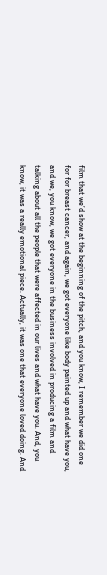film that we’d show at the beginning of the pitch, and you know, I remember we did one for for breast cancer, and again, we got everyone like body painted up and what have you, and we, you know, we got everyone in the business involved in producing a film and talking about all the people that were affected in our lives and what have you. And, you know, it was a really emotional piece. Actually, it was one that everyone loved doing. And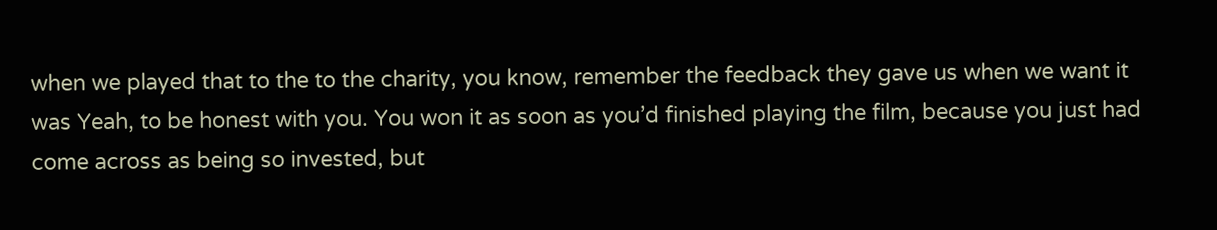when we played that to the to the charity, you know, remember the feedback they gave us when we want it was Yeah, to be honest with you. You won it as soon as you’d finished playing the film, because you just had come across as being so invested, but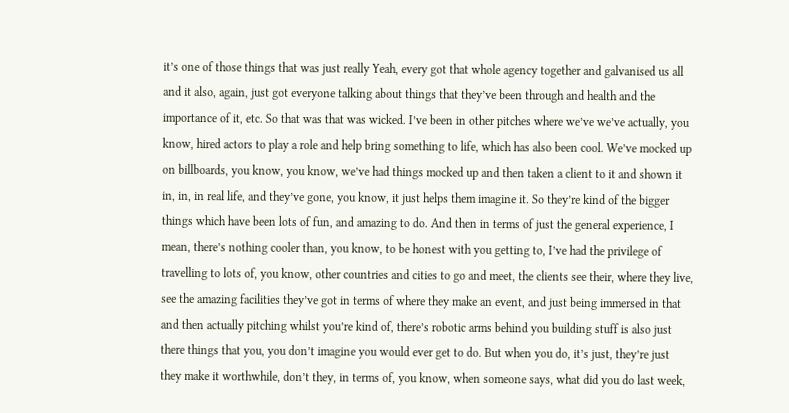it’s one of those things that was just really Yeah, every got that whole agency together and galvanised us all and it also, again, just got everyone talking about things that they’ve been through and health and the importance of it, etc. So that was that was wicked. I’ve been in other pitches where we’ve we’ve actually, you know, hired actors to play a role and help bring something to life, which has also been cool. We’ve mocked up on billboards, you know, you know, we’ve had things mocked up and then taken a client to it and shown it in, in, in real life, and they’ve gone, you know, it just helps them imagine it. So they’re kind of the bigger things which have been lots of fun, and amazing to do. And then in terms of just the general experience, I mean, there’s nothing cooler than, you know, to be honest with you getting to, I’ve had the privilege of travelling to lots of, you know, other countries and cities to go and meet, the clients see their, where they live, see the amazing facilities they’ve got in terms of where they make an event, and just being immersed in that and then actually pitching whilst you’re kind of, there’s robotic arms behind you building stuff is also just there things that you, you don’t imagine you would ever get to do. But when you do, it’s just, they’re just they make it worthwhile, don’t they, in terms of, you know, when someone says, what did you do last week,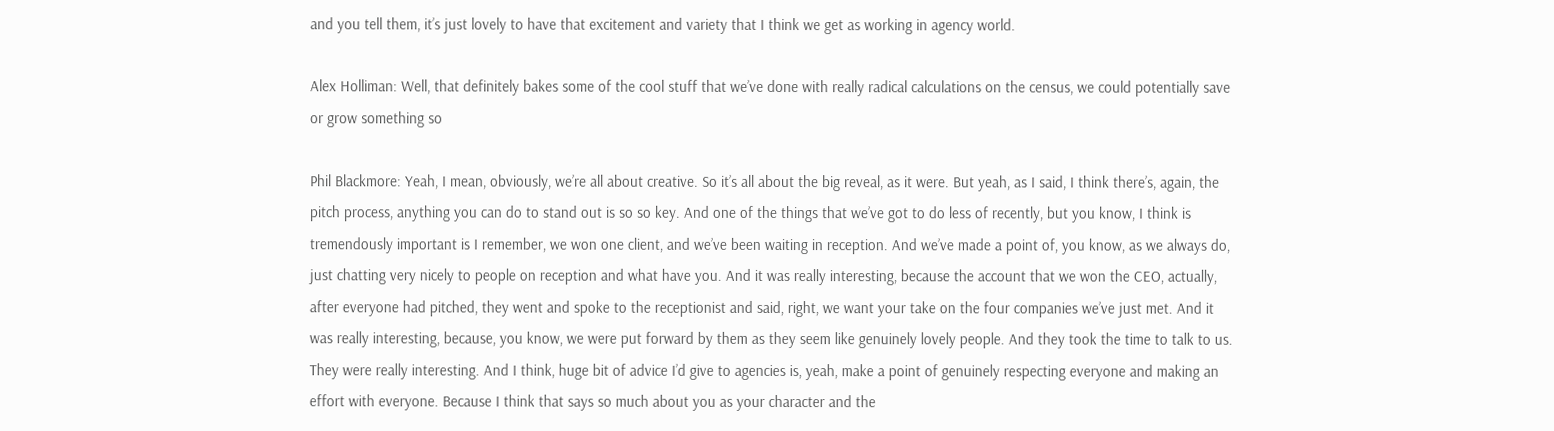and you tell them, it’s just lovely to have that excitement and variety that I think we get as working in agency world.

Alex Holliman: Well, that definitely bakes some of the cool stuff that we’ve done with really radical calculations on the census, we could potentially save or grow something so

Phil Blackmore: Yeah, I mean, obviously, we’re all about creative. So it’s all about the big reveal, as it were. But yeah, as I said, I think there’s, again, the pitch process, anything you can do to stand out is so so key. And one of the things that we’ve got to do less of recently, but you know, I think is tremendously important is I remember, we won one client, and we’ve been waiting in reception. And we’ve made a point of, you know, as we always do, just chatting very nicely to people on reception and what have you. And it was really interesting, because the account that we won the CEO, actually, after everyone had pitched, they went and spoke to the receptionist and said, right, we want your take on the four companies we’ve just met. And it was really interesting, because, you know, we were put forward by them as they seem like genuinely lovely people. And they took the time to talk to us. They were really interesting. And I think, huge bit of advice I’d give to agencies is, yeah, make a point of genuinely respecting everyone and making an effort with everyone. Because I think that says so much about you as your character and the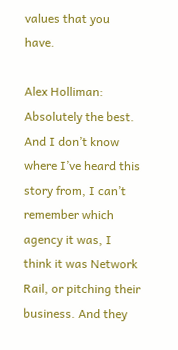values that you have.

Alex Holliman: Absolutely the best. And I don’t know where I’ve heard this story from, I can’t remember which agency it was, I think it was Network Rail, or pitching their business. And they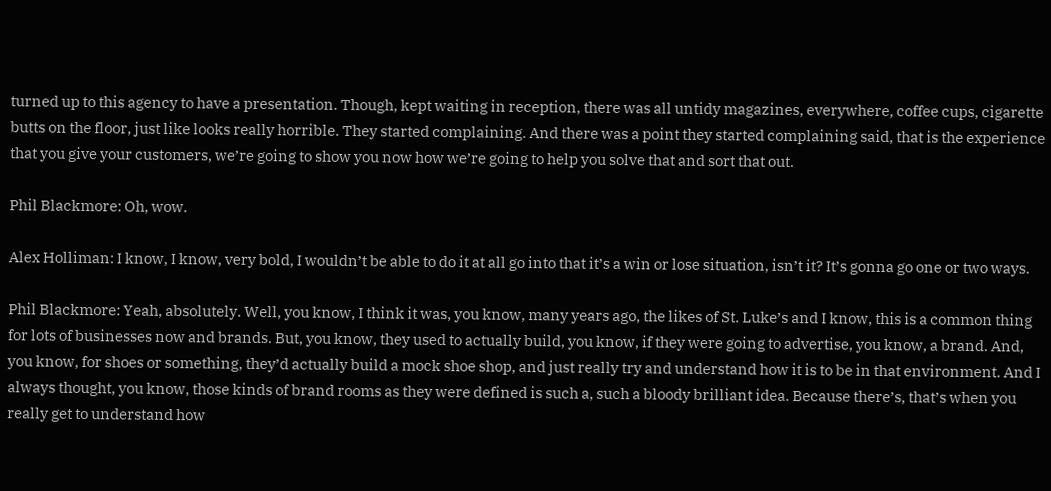turned up to this agency to have a presentation. Though, kept waiting in reception, there was all untidy magazines, everywhere, coffee cups, cigarette butts on the floor, just like looks really horrible. They started complaining. And there was a point they started complaining said, that is the experience that you give your customers, we’re going to show you now how we’re going to help you solve that and sort that out.

Phil Blackmore: Oh, wow.

Alex Holliman: I know, I know, very bold, I wouldn’t be able to do it at all go into that it’s a win or lose situation, isn’t it? It’s gonna go one or two ways.

Phil Blackmore: Yeah, absolutely. Well, you know, I think it was, you know, many years ago, the likes of St. Luke’s and I know, this is a common thing for lots of businesses now and brands. But, you know, they used to actually build, you know, if they were going to advertise, you know, a brand. And, you know, for shoes or something, they’d actually build a mock shoe shop, and just really try and understand how it is to be in that environment. And I always thought, you know, those kinds of brand rooms as they were defined is such a, such a bloody brilliant idea. Because there’s, that’s when you really get to understand how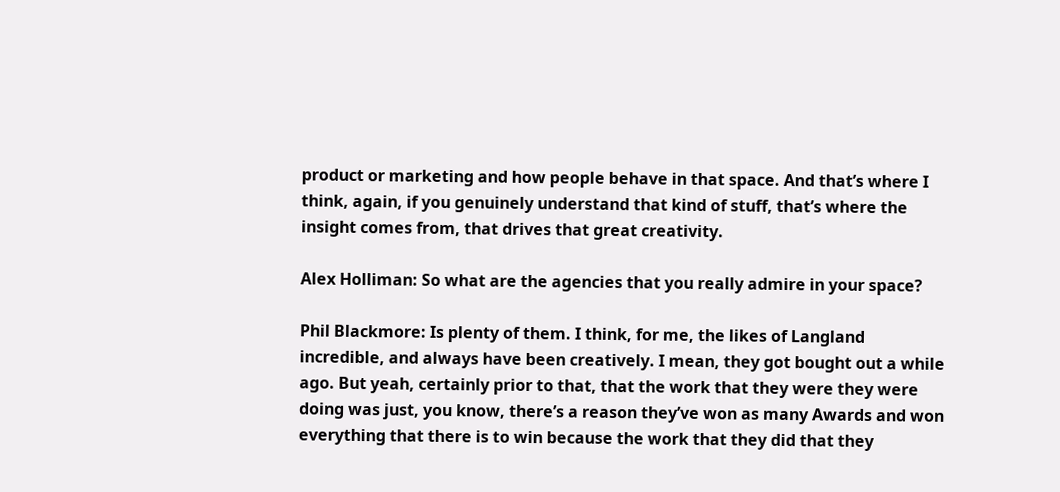product or marketing and how people behave in that space. And that’s where I think, again, if you genuinely understand that kind of stuff, that’s where the insight comes from, that drives that great creativity.

Alex Holliman: So what are the agencies that you really admire in your space?

Phil Blackmore: Is plenty of them. I think, for me, the likes of Langland incredible, and always have been creatively. I mean, they got bought out a while ago. But yeah, certainly prior to that, that the work that they were they were doing was just, you know, there’s a reason they’ve won as many Awards and won everything that there is to win because the work that they did that they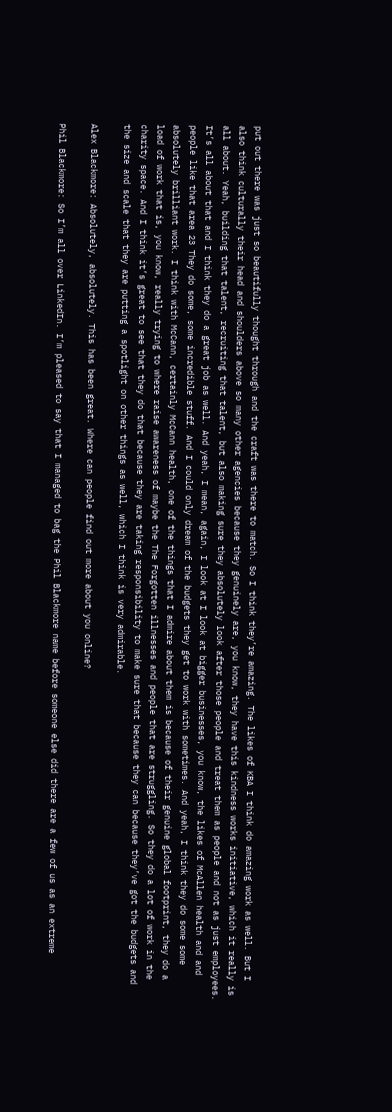put out there was just so beautifully thought through and the craft was there to match. So I think they’re amazing. The likes of KBA I think do amazing work as well. But I also think culturally their head and shoulders above so many other agencies because they genuinely are, you know, they have this kindness works initiative, which it really is all about. Yeah, building that talent, recruiting that talent, but also making sure they absolutely look after those people and treat them as people and not as just employees. It’s all about that and I think they do a great job as well. And yeah, I mean, again, I look at I look at bigger businesses, you know, the likes of McAllen health and and people like that area 23 They do some, some incredible stuff. And I could only dream of the budgets they get to work with sometimes. And yeah, I think they do some some absolutely brilliant work. I think with McCann, certainly McCann health, one of the things that I admire about them is because of their genuine global footprint, they do a load of work that is, you know, really trying to where raise awareness of maybe the The Forgotten illnesses and people that are struggling. So they do a lot of work in the charity space. And I think it’s great to see that they do that because they are taking responsibility to make sure that because they can because they’ve got the budgets and the size and scale that they are putting a spotlight on other things as well, which I think is very admirable.

Alex Blackmore: Absolutely, absolutely. This has been great. Where can people find out more about you online?

Phil Blackmore: So I’m all over LinkedIn. I’m pleased to say that I managed to bag the Phil Blackmore name before someone else did there are a few of us as an extreme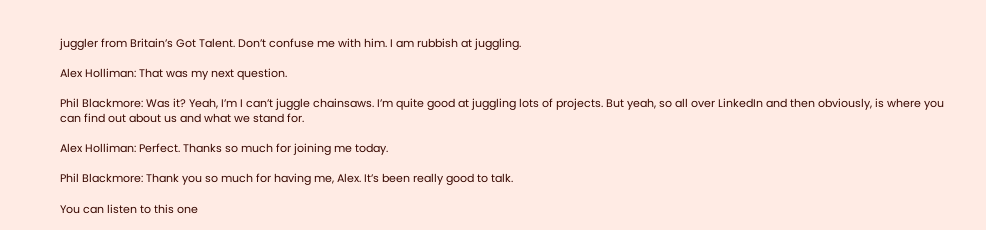juggler from Britain’s Got Talent. Don’t confuse me with him. I am rubbish at juggling.

Alex Holliman: That was my next question.

Phil Blackmore: Was it? Yeah, I’m I can’t juggle chainsaws. I’m quite good at juggling lots of projects. But yeah, so all over LinkedIn and then obviously, is where you can find out about us and what we stand for.

Alex Holliman: Perfect. Thanks so much for joining me today.

Phil Blackmore: Thank you so much for having me, Alex. It’s been really good to talk.

You can listen to this one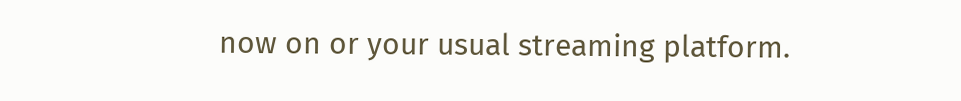now on or your usual streaming platform.